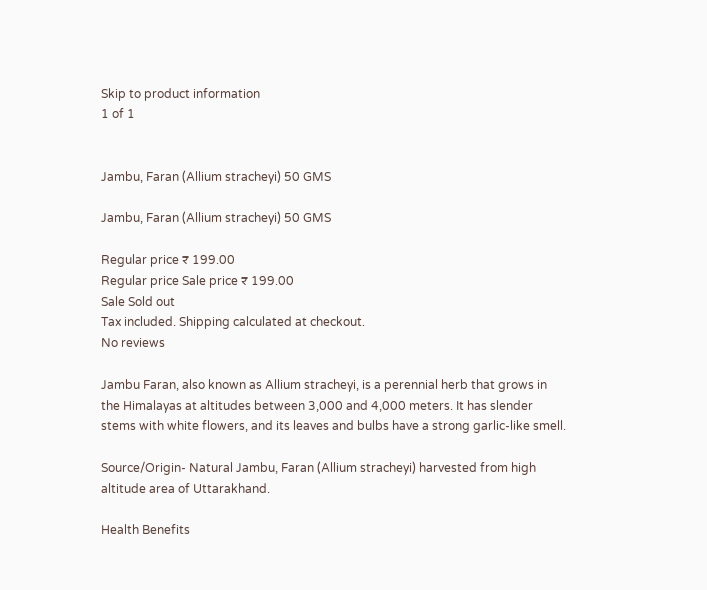Skip to product information
1 of 1


Jambu, Faran (Allium stracheyi) 50 GMS

Jambu, Faran (Allium stracheyi) 50 GMS

Regular price ₹ 199.00
Regular price Sale price ₹ 199.00
Sale Sold out
Tax included. Shipping calculated at checkout.
No reviews

Jambu Faran, also known as Allium stracheyi, is a perennial herb that grows in the Himalayas at altitudes between 3,000 and 4,000 meters. It has slender stems with white flowers, and its leaves and bulbs have a strong garlic-like smell.

Source/Origin- Natural Jambu, Faran (Allium stracheyi) harvested from high altitude area of Uttarakhand.

Health Benefits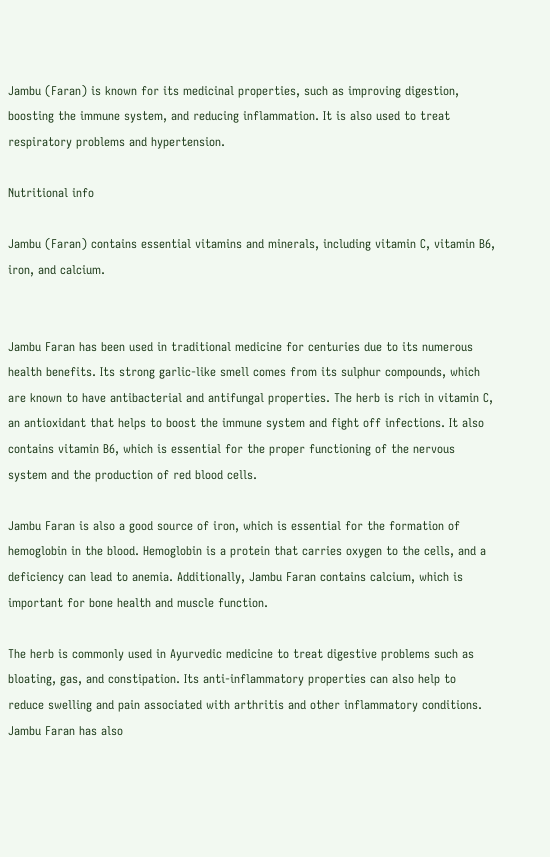Jambu (Faran) is known for its medicinal properties, such as improving digestion, boosting the immune system, and reducing inflammation. It is also used to treat respiratory problems and hypertension.

Nutritional info

Jambu (Faran) contains essential vitamins and minerals, including vitamin C, vitamin B6, iron, and calcium.


Jambu Faran has been used in traditional medicine for centuries due to its numerous health benefits. Its strong garlic-like smell comes from its sulphur compounds, which are known to have antibacterial and antifungal properties. The herb is rich in vitamin C, an antioxidant that helps to boost the immune system and fight off infections. It also contains vitamin B6, which is essential for the proper functioning of the nervous system and the production of red blood cells.

Jambu Faran is also a good source of iron, which is essential for the formation of hemoglobin in the blood. Hemoglobin is a protein that carries oxygen to the cells, and a deficiency can lead to anemia. Additionally, Jambu Faran contains calcium, which is important for bone health and muscle function.

The herb is commonly used in Ayurvedic medicine to treat digestive problems such as bloating, gas, and constipation. Its anti-inflammatory properties can also help to reduce swelling and pain associated with arthritis and other inflammatory conditions. Jambu Faran has also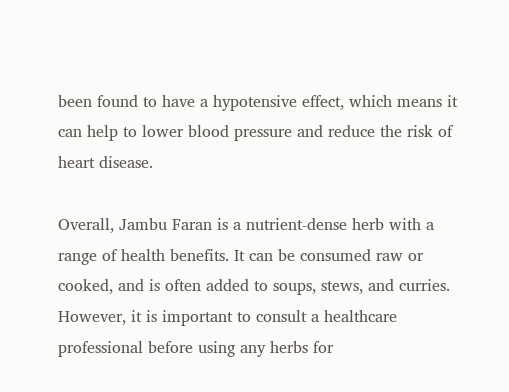been found to have a hypotensive effect, which means it can help to lower blood pressure and reduce the risk of heart disease.

Overall, Jambu Faran is a nutrient-dense herb with a range of health benefits. It can be consumed raw or cooked, and is often added to soups, stews, and curries. However, it is important to consult a healthcare professional before using any herbs for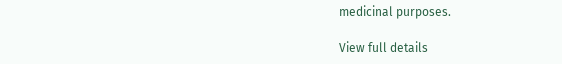medicinal purposes.

View full details